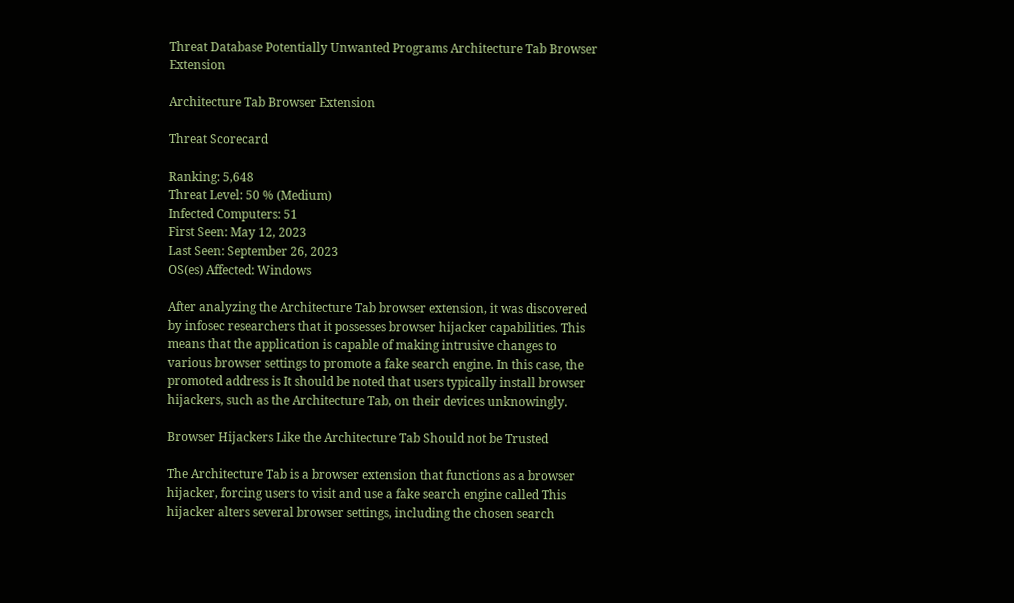Threat Database Potentially Unwanted Programs Architecture Tab Browser Extension

Architecture Tab Browser Extension

Threat Scorecard

Ranking: 5,648
Threat Level: 50 % (Medium)
Infected Computers: 51
First Seen: May 12, 2023
Last Seen: September 26, 2023
OS(es) Affected: Windows

After analyzing the Architecture Tab browser extension, it was discovered by infosec researchers that it possesses browser hijacker capabilities. This means that the application is capable of making intrusive changes to various browser settings to promote a fake search engine. In this case, the promoted address is It should be noted that users typically install browser hijackers, such as the Architecture Tab, on their devices unknowingly.

Browser Hijackers Like the Architecture Tab Should not be Trusted

The Architecture Tab is a browser extension that functions as a browser hijacker, forcing users to visit and use a fake search engine called This hijacker alters several browser settings, including the chosen search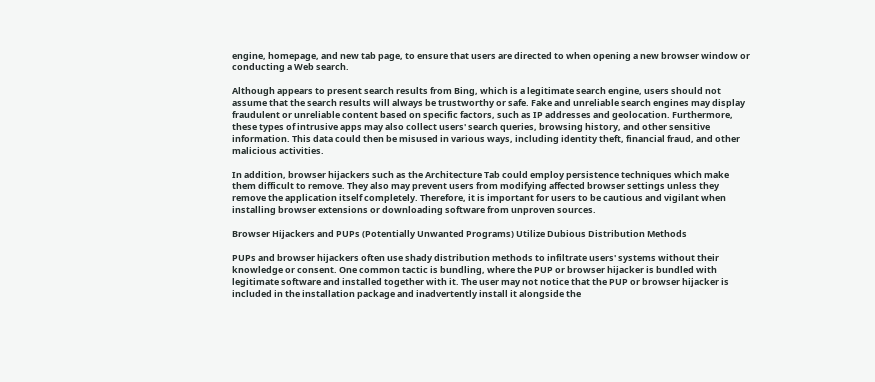engine, homepage, and new tab page, to ensure that users are directed to when opening a new browser window or conducting a Web search.

Although appears to present search results from Bing, which is a legitimate search engine, users should not assume that the search results will always be trustworthy or safe. Fake and unreliable search engines may display fraudulent or unreliable content based on specific factors, such as IP addresses and geolocation. Furthermore, these types of intrusive apps may also collect users' search queries, browsing history, and other sensitive information. This data could then be misused in various ways, including identity theft, financial fraud, and other malicious activities.

In addition, browser hijackers such as the Architecture Tab could employ persistence techniques which make them difficult to remove. They also may prevent users from modifying affected browser settings unless they remove the application itself completely. Therefore, it is important for users to be cautious and vigilant when installing browser extensions or downloading software from unproven sources.

Browser Hijackers and PUPs (Potentially Unwanted Programs) Utilize Dubious Distribution Methods

PUPs and browser hijackers often use shady distribution methods to infiltrate users' systems without their knowledge or consent. One common tactic is bundling, where the PUP or browser hijacker is bundled with legitimate software and installed together with it. The user may not notice that the PUP or browser hijacker is included in the installation package and inadvertently install it alongside the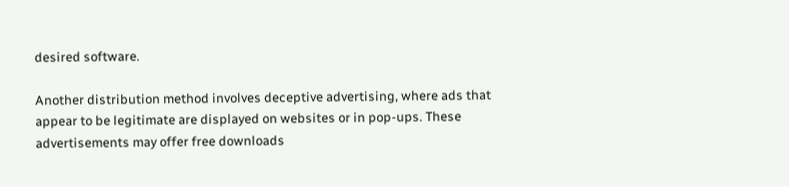desired software.

Another distribution method involves deceptive advertising, where ads that appear to be legitimate are displayed on websites or in pop-ups. These advertisements may offer free downloads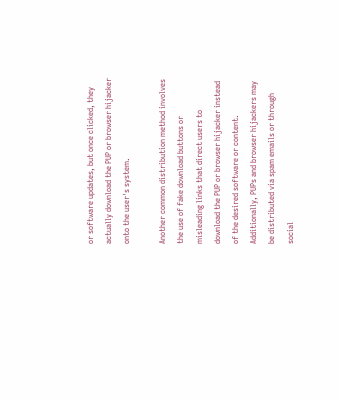or software updates, but once clicked, they actually download the PUP or browser hijacker onto the user's system.

Another common distribution method involves the use of fake download buttons or misleading links that direct users to download the PUP or browser hijacker instead of the desired software or content. Additionally, PUPs and browser hijackers may be distributed via spam emails or through social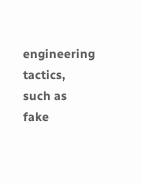engineering tactics, such as fake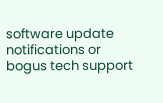software update notifications or bogus tech support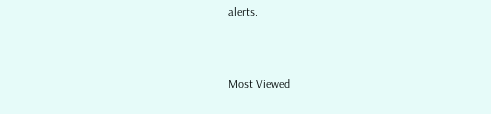alerts.


Most Viewed